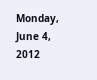Monday, June 4, 2012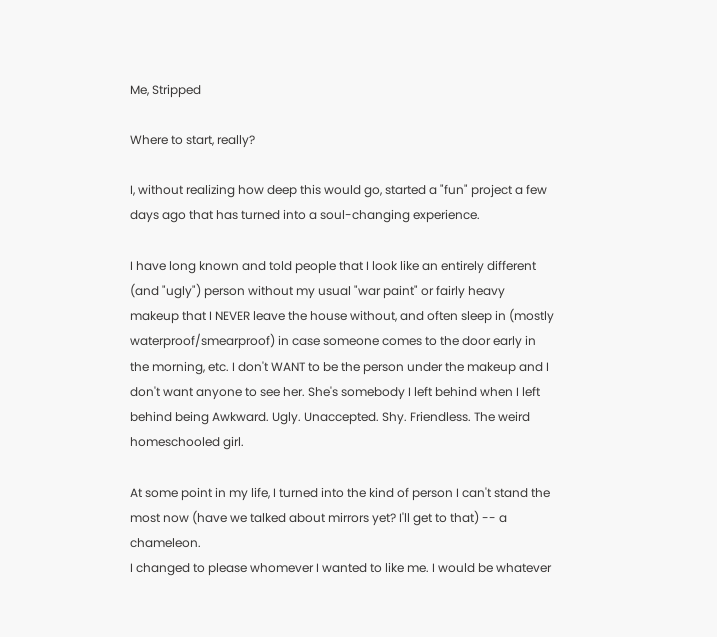Me, Stripped

Where to start, really?

I, without realizing how deep this would go, started a "fun" project a few days ago that has turned into a soul-changing experience.

I have long known and told people that I look like an entirely different (and "ugly") person without my usual "war paint" or fairly heavy makeup that I NEVER leave the house without, and often sleep in (mostly waterproof/smearproof) in case someone comes to the door early in the morning, etc. I don't WANT to be the person under the makeup and I don't want anyone to see her. She's somebody I left behind when I left behind being Awkward. Ugly. Unaccepted. Shy. Friendless. The weird homeschooled girl.

At some point in my life, I turned into the kind of person I can't stand the most now (have we talked about mirrors yet? I'll get to that) -- a chameleon.
I changed to please whomever I wanted to like me. I would be whatever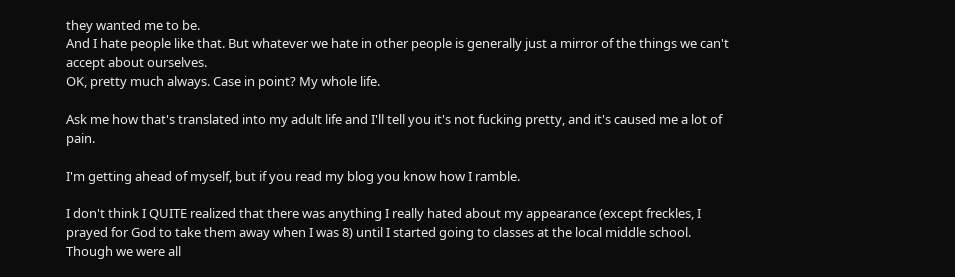they wanted me to be.
And I hate people like that. But whatever we hate in other people is generally just a mirror of the things we can't accept about ourselves.
OK, pretty much always. Case in point? My whole life.

Ask me how that's translated into my adult life and I'll tell you it's not fucking pretty, and it's caused me a lot of pain.

I'm getting ahead of myself, but if you read my blog you know how I ramble.

I don't think I QUITE realized that there was anything I really hated about my appearance (except freckles, I prayed for God to take them away when I was 8) until I started going to classes at the local middle school. Though we were all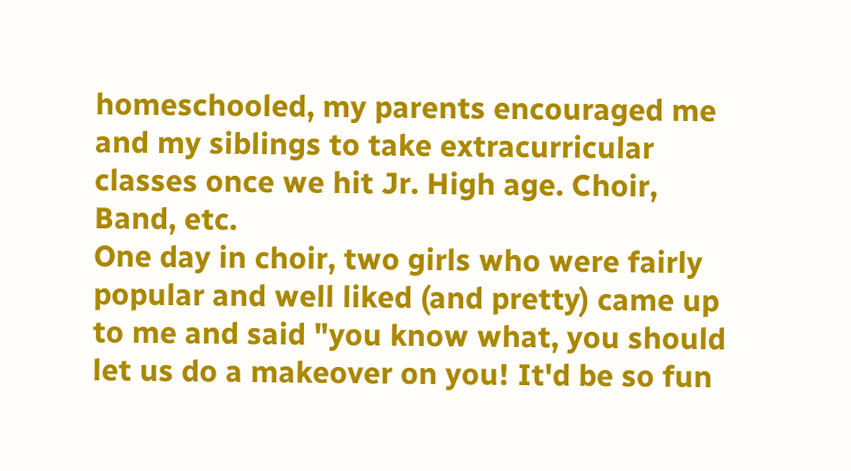homeschooled, my parents encouraged me and my siblings to take extracurricular classes once we hit Jr. High age. Choir, Band, etc.
One day in choir, two girls who were fairly popular and well liked (and pretty) came up to me and said "you know what, you should let us do a makeover on you! It'd be so fun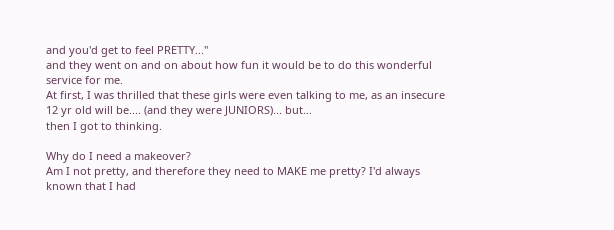and you'd get to feel PRETTY..."
and they went on and on about how fun it would be to do this wonderful service for me.
At first, I was thrilled that these girls were even talking to me, as an insecure 12 yr old will be.... (and they were JUNIORS)... but...
then I got to thinking.

Why do I need a makeover?
Am I not pretty, and therefore they need to MAKE me pretty? I'd always known that I had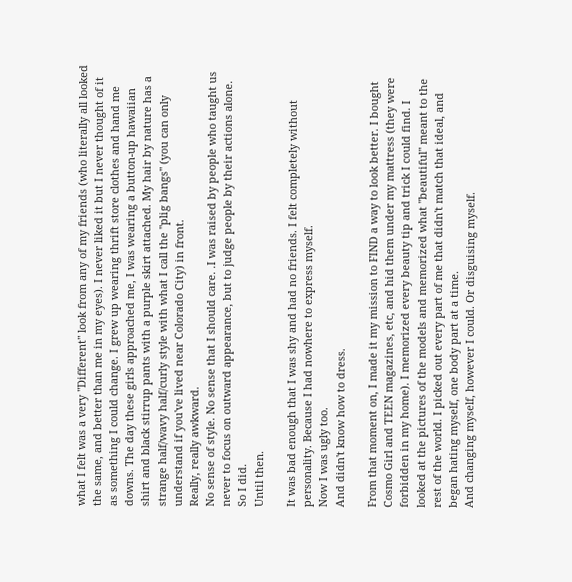what I felt was a very "Different" look from any of my friends (who literally all looked the same, and better than me in my eyes). I never liked it but I never thought of it as something I could change. I grew up wearing thrift store clothes and hand me downs. The day these girls approached me, I was wearing a button-up hawaiian shirt and black stirrup pants with a purple skirt attached. My hair by nature has a strange half/wavy half/curly style with what I call the "plig bangs" (you can only understand if you've lived near Colorado City) in front.
Really, really awkward.
No sense of style. No sense that I should care. .I was raised by people who taught us never to focus on outward appearance, but to judge people by their actions alone.
So I did.
Until then.

It was bad enough that I was shy and had no friends. I felt completely without personality. Because I had nowhere to express myself.
Now I was ugly too.
And didn't know how to dress.

From that moment on, I made it my mission to FIND a way to look better. I bought Cosmo Girl and TEEN magazines, etc, and hid them under my mattress (they were forbidden in my home). I memorized every beauty tip and trick I could find. I looked at the pictures of the models and memorized what "beautiful" meant to the rest of the world. I picked out every part of me that didn't match that ideal, and began hating myself, one body part at a time.
And changing myself, however I could. Or disguising myself.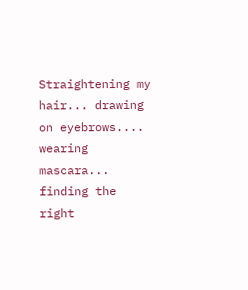Straightening my hair... drawing on eyebrows.... wearing mascara... finding the right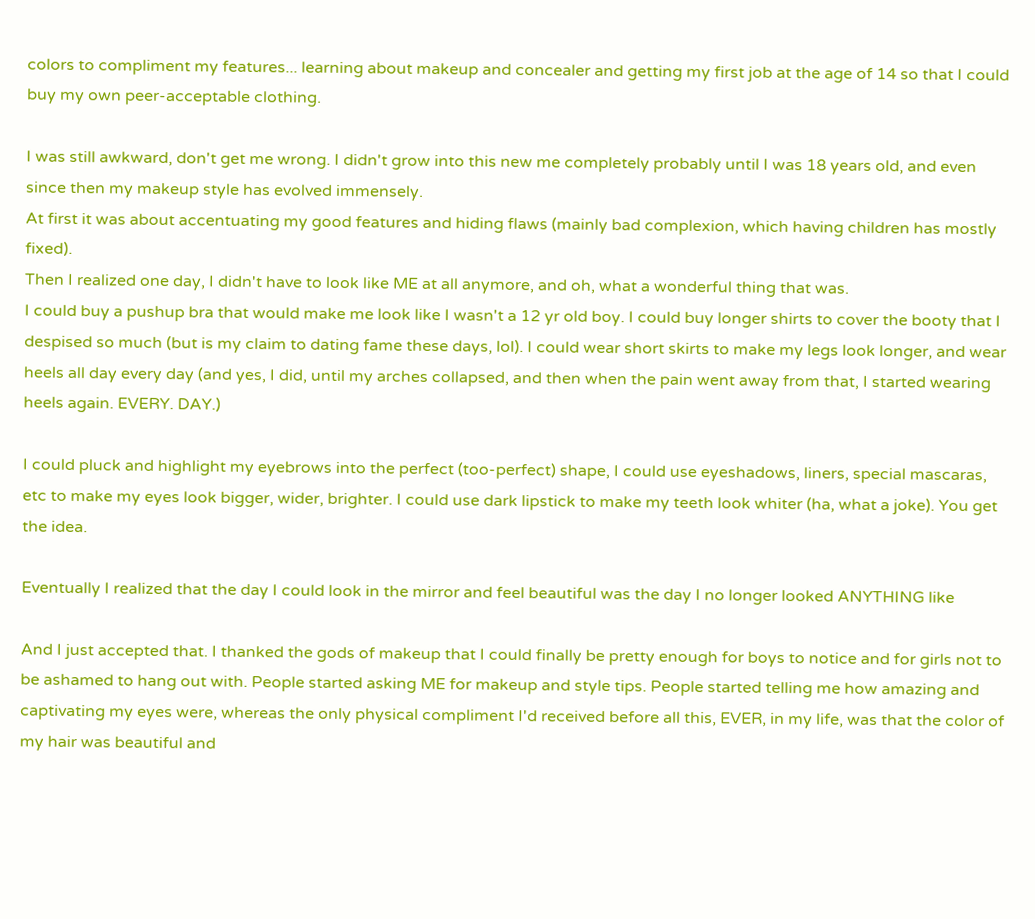colors to compliment my features... learning about makeup and concealer and getting my first job at the age of 14 so that I could buy my own peer-acceptable clothing.

I was still awkward, don't get me wrong. I didn't grow into this new me completely probably until I was 18 years old, and even since then my makeup style has evolved immensely.
At first it was about accentuating my good features and hiding flaws (mainly bad complexion, which having children has mostly fixed).
Then I realized one day, I didn't have to look like ME at all anymore, and oh, what a wonderful thing that was.
I could buy a pushup bra that would make me look like I wasn't a 12 yr old boy. I could buy longer shirts to cover the booty that I despised so much (but is my claim to dating fame these days, lol). I could wear short skirts to make my legs look longer, and wear heels all day every day (and yes, I did, until my arches collapsed, and then when the pain went away from that, I started wearing heels again. EVERY. DAY.)

I could pluck and highlight my eyebrows into the perfect (too-perfect) shape, I could use eyeshadows, liners, special mascaras, etc to make my eyes look bigger, wider, brighter. I could use dark lipstick to make my teeth look whiter (ha, what a joke). You get the idea.

Eventually I realized that the day I could look in the mirror and feel beautiful was the day I no longer looked ANYTHING like

And I just accepted that. I thanked the gods of makeup that I could finally be pretty enough for boys to notice and for girls not to be ashamed to hang out with. People started asking ME for makeup and style tips. People started telling me how amazing and captivating my eyes were, whereas the only physical compliment I'd received before all this, EVER, in my life, was that the color of my hair was beautiful and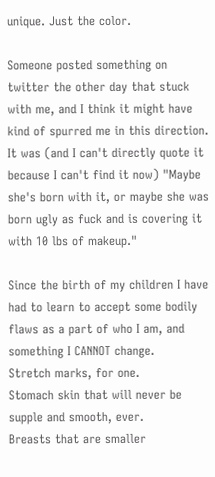unique. Just the color.

Someone posted something on twitter the other day that stuck with me, and I think it might have kind of spurred me in this direction. It was (and I can't directly quote it because I can't find it now) "Maybe she's born with it, or maybe she was born ugly as fuck and is covering it with 10 lbs of makeup."

Since the birth of my children I have had to learn to accept some bodily flaws as a part of who I am, and something I CANNOT change.
Stretch marks, for one.
Stomach skin that will never be supple and smooth, ever.
Breasts that are smaller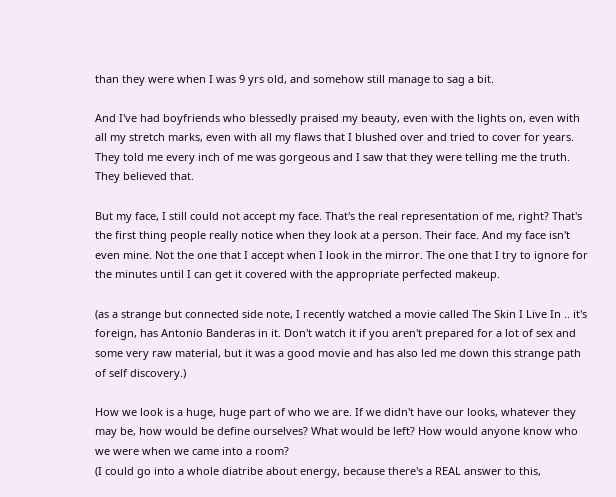than they were when I was 9 yrs old, and somehow still manage to sag a bit.

And I've had boyfriends who blessedly praised my beauty, even with the lights on, even with all my stretch marks, even with all my flaws that I blushed over and tried to cover for years. They told me every inch of me was gorgeous and I saw that they were telling me the truth. They believed that.

But my face, I still could not accept my face. That's the real representation of me, right? That's the first thing people really notice when they look at a person. Their face. And my face isn't even mine. Not the one that I accept when I look in the mirror. The one that I try to ignore for the minutes until I can get it covered with the appropriate perfected makeup.

(as a strange but connected side note, I recently watched a movie called The Skin I Live In .. it's foreign, has Antonio Banderas in it. Don't watch it if you aren't prepared for a lot of sex and some very raw material, but it was a good movie and has also led me down this strange path of self discovery.)

How we look is a huge, huge part of who we are. If we didn't have our looks, whatever they may be, how would be define ourselves? What would be left? How would anyone know who we were when we came into a room?
(I could go into a whole diatribe about energy, because there's a REAL answer to this,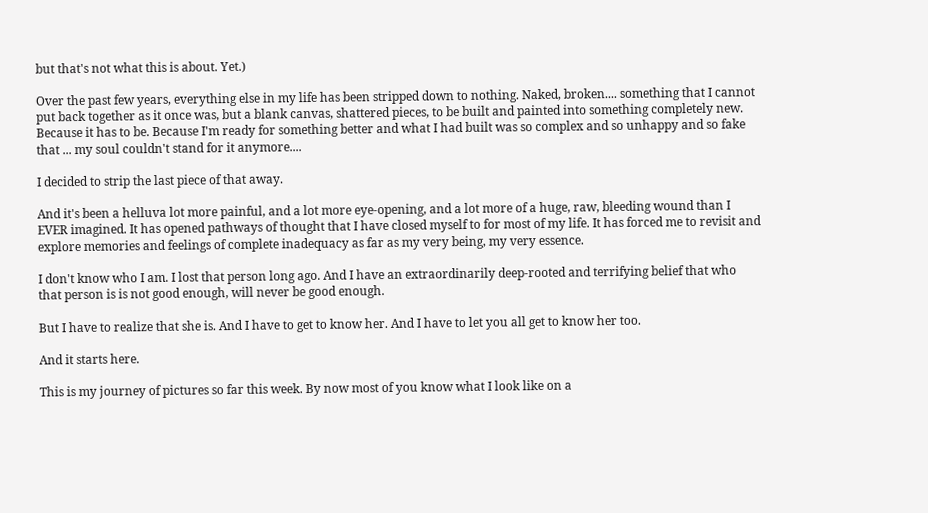but that's not what this is about. Yet.)

Over the past few years, everything else in my life has been stripped down to nothing. Naked, broken.... something that I cannot put back together as it once was, but a blank canvas, shattered pieces, to be built and painted into something completely new. Because it has to be. Because I'm ready for something better and what I had built was so complex and so unhappy and so fake that ... my soul couldn't stand for it anymore....

I decided to strip the last piece of that away.

And it's been a helluva lot more painful, and a lot more eye-opening, and a lot more of a huge, raw, bleeding wound than I EVER imagined. It has opened pathways of thought that I have closed myself to for most of my life. It has forced me to revisit and explore memories and feelings of complete inadequacy as far as my very being, my very essence.

I don't know who I am. I lost that person long ago. And I have an extraordinarily deep-rooted and terrifying belief that who that person is is not good enough, will never be good enough.

But I have to realize that she is. And I have to get to know her. And I have to let you all get to know her too.

And it starts here.

This is my journey of pictures so far this week. By now most of you know what I look like on a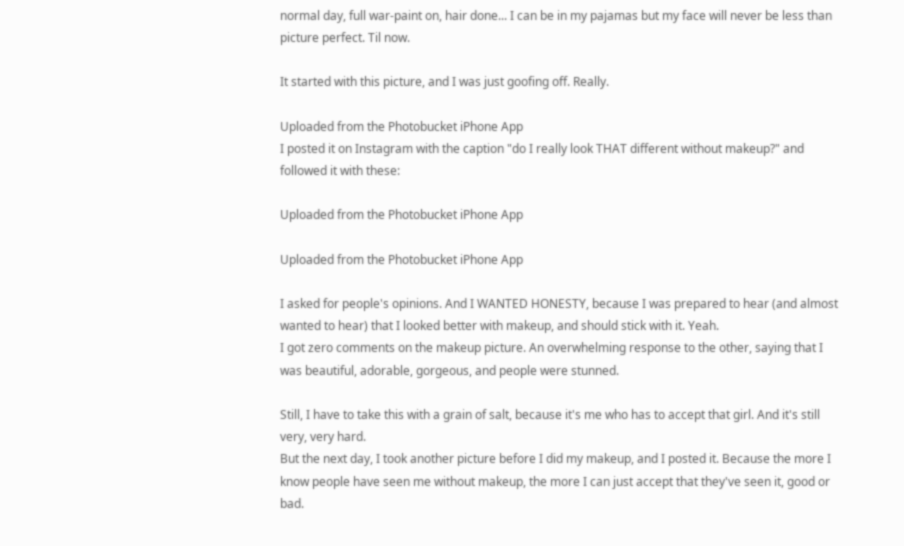normal day, full war-paint on, hair done... I can be in my pajamas but my face will never be less than picture perfect. Til now.

It started with this picture, and I was just goofing off. Really.

Uploaded from the Photobucket iPhone App
I posted it on Instagram with the caption "do I really look THAT different without makeup?" and followed it with these:

Uploaded from the Photobucket iPhone App

Uploaded from the Photobucket iPhone App

I asked for people's opinions. And I WANTED HONESTY, because I was prepared to hear (and almost wanted to hear) that I looked better with makeup, and should stick with it. Yeah.
I got zero comments on the makeup picture. An overwhelming response to the other, saying that I was beautiful, adorable, gorgeous, and people were stunned.

Still, I have to take this with a grain of salt, because it's me who has to accept that girl. And it's still very, very hard.
But the next day, I took another picture before I did my makeup, and I posted it. Because the more I know people have seen me without makeup, the more I can just accept that they've seen it, good or bad.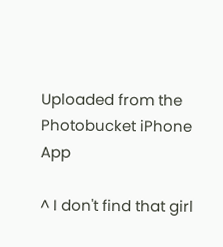Uploaded from the Photobucket iPhone App

^ I don't find that girl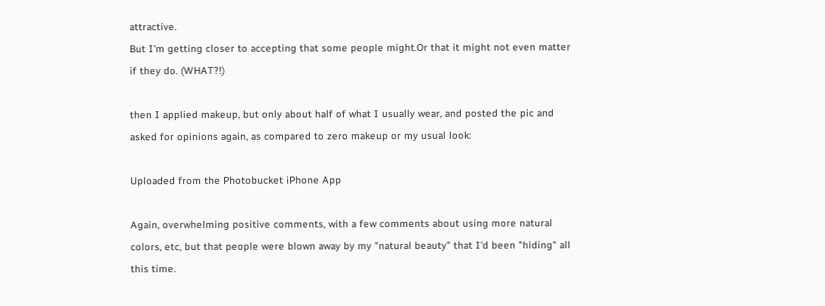attractive.
But I'm getting closer to accepting that some people might.Or that it might not even matter if they do. (WHAT?!)

then I applied makeup, but only about half of what I usually wear, and posted the pic and asked for opinions again, as compared to zero makeup or my usual look:

Uploaded from the Photobucket iPhone App

Again, overwhelming positive comments, with a few comments about using more natural colors, etc, but that people were blown away by my "natural beauty" that I'd been "hiding" all this time.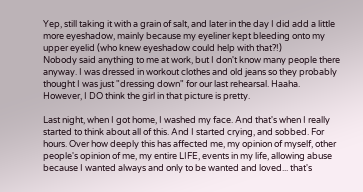Yep, still taking it with a grain of salt, and later in the day I did add a little more eyeshadow, mainly because my eyeliner kept bleeding onto my upper eyelid (who knew eyeshadow could help with that?!)
Nobody said anything to me at work, but I don't know many people there anyway. I was dressed in workout clothes and old jeans so they probably thought I was just "dressing down" for our last rehearsal. Haaha.
However, I DO think the girl in that picture is pretty.

Last night, when I got home, I washed my face. And that's when I really started to think about all of this. And I started crying, and sobbed. For hours. Over how deeply this has affected me, my opinion of myself, other people's opinion of me, my entire LIFE, events in my life, allowing abuse because I wanted always and only to be wanted and loved... that's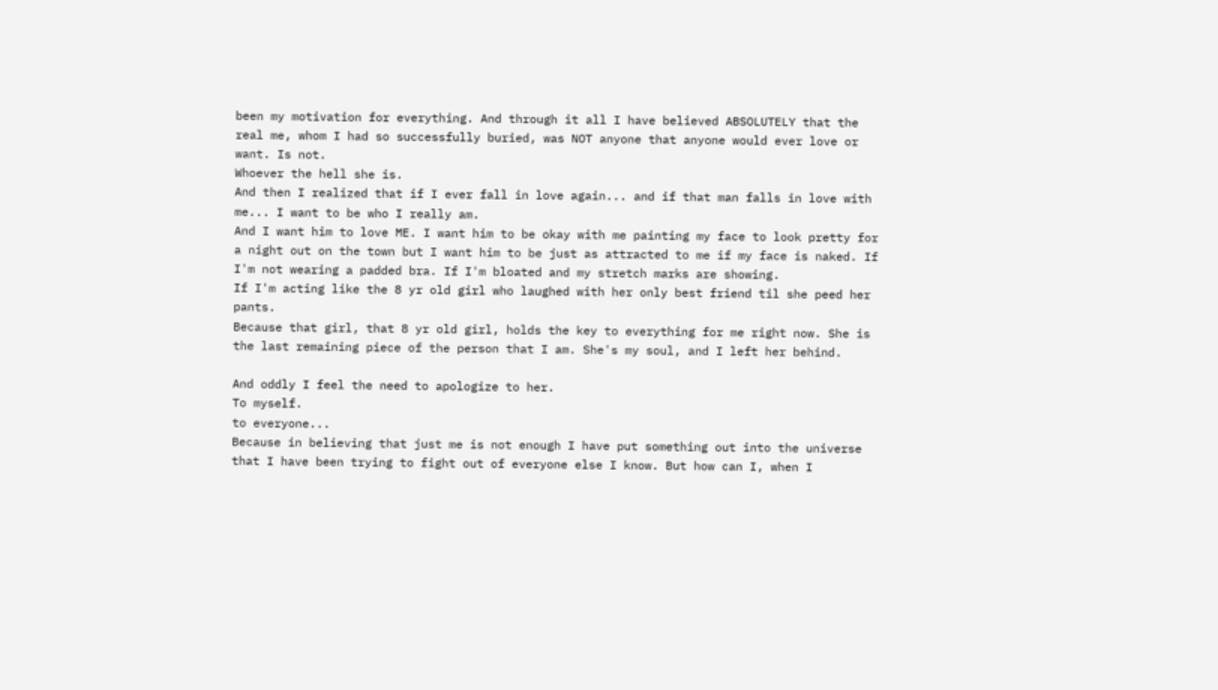been my motivation for everything. And through it all I have believed ABSOLUTELY that the real me, whom I had so successfully buried, was NOT anyone that anyone would ever love or want. Is not.
Whoever the hell she is.
And then I realized that if I ever fall in love again... and if that man falls in love with me... I want to be who I really am.
And I want him to love ME. I want him to be okay with me painting my face to look pretty for a night out on the town but I want him to be just as attracted to me if my face is naked. If I'm not wearing a padded bra. If I'm bloated and my stretch marks are showing.
If I'm acting like the 8 yr old girl who laughed with her only best friend til she peed her pants.
Because that girl, that 8 yr old girl, holds the key to everything for me right now. She is the last remaining piece of the person that I am. She's my soul, and I left her behind.

And oddly I feel the need to apologize to her.
To myself.
to everyone...
Because in believing that just me is not enough I have put something out into the universe that I have been trying to fight out of everyone else I know. But how can I, when I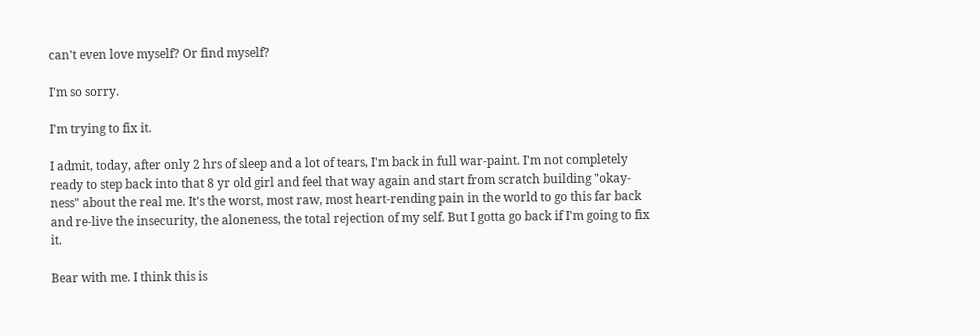can't even love myself? Or find myself?

I'm so sorry.

I'm trying to fix it.

I admit, today, after only 2 hrs of sleep and a lot of tears, I'm back in full war-paint. I'm not completely ready to step back into that 8 yr old girl and feel that way again and start from scratch building "okay-ness" about the real me. It's the worst, most raw, most heart-rending pain in the world to go this far back and re-live the insecurity, the aloneness, the total rejection of my self. But I gotta go back if I'm going to fix it.

Bear with me. I think this is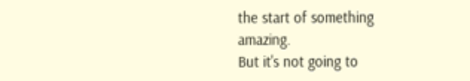the start of something amazing.
But it's not going to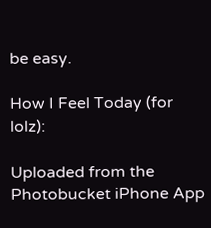be easy.

How I Feel Today (for lolz):

Uploaded from the Photobucket iPhone App